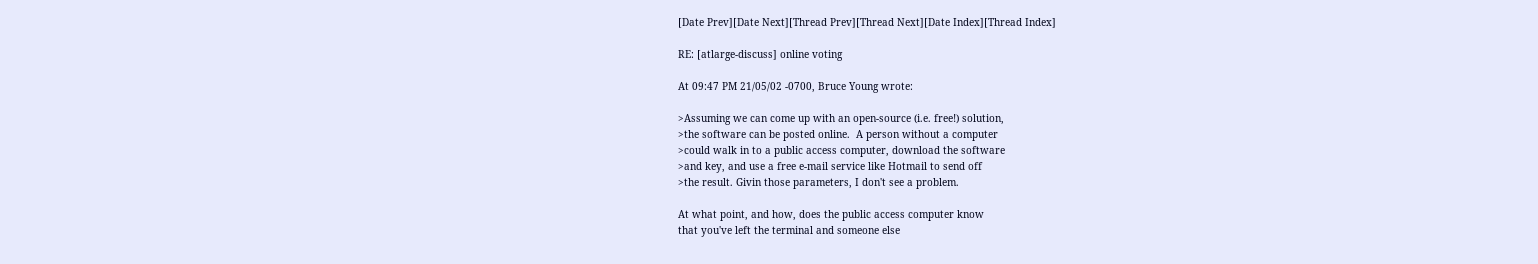[Date Prev][Date Next][Thread Prev][Thread Next][Date Index][Thread Index]

RE: [atlarge-discuss] online voting

At 09:47 PM 21/05/02 -0700, Bruce Young wrote:

>Assuming we can come up with an open-source (i.e. free!) solution,
>the software can be posted online.  A person without a computer
>could walk in to a public access computer, download the software
>and key, and use a free e-mail service like Hotmail to send off
>the result. Givin those parameters, I don't see a problem.

At what point, and how, does the public access computer know
that you've left the terminal and someone else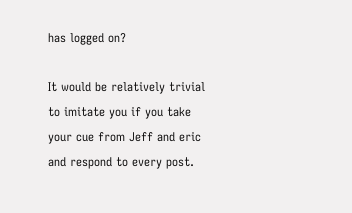has logged on?

It would be relatively trivial to imitate you if you take
your cue from Jeff and eric and respond to every post.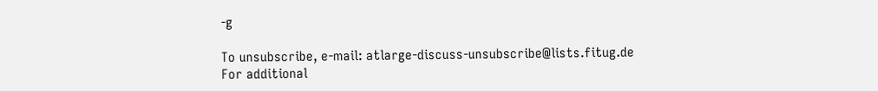-g

To unsubscribe, e-mail: atlarge-discuss-unsubscribe@lists.fitug.de
For additional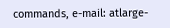commands, e-mail: atlarge-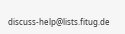discuss-help@lists.fitug.de